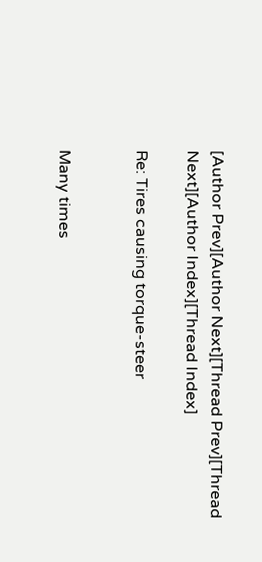[Author Prev][Author Next][Thread Prev][Thread Next][Author Index][Thread Index]

Re: Tires causing torque-steer


Many times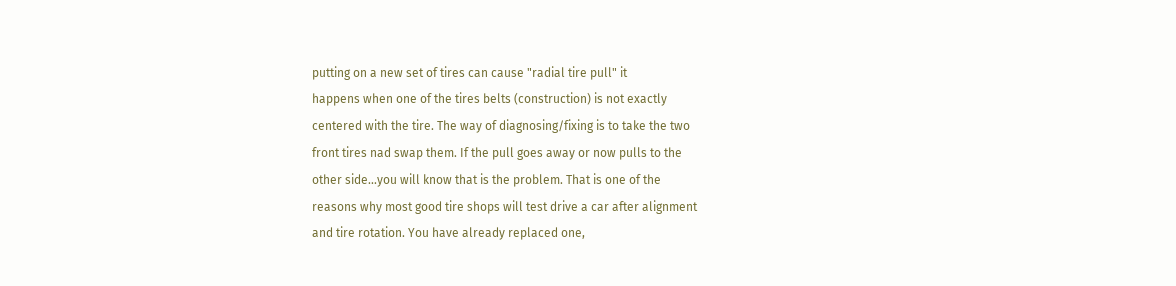putting on a new set of tires can cause "radial tire pull" it
happens when one of the tires belts (construction) is not exactly
centered with the tire. The way of diagnosing/fixing is to take the two
front tires nad swap them. If the pull goes away or now pulls to the
other side...you will know that is the problem. That is one of the
reasons why most good tire shops will test drive a car after alignment
and tire rotation. You have already replaced one,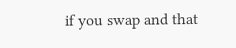if you swap and that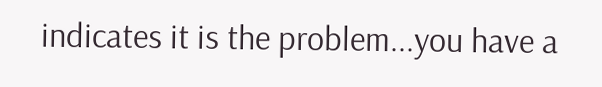indicates it is the problem...you have a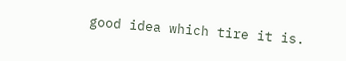good idea which tire it is.